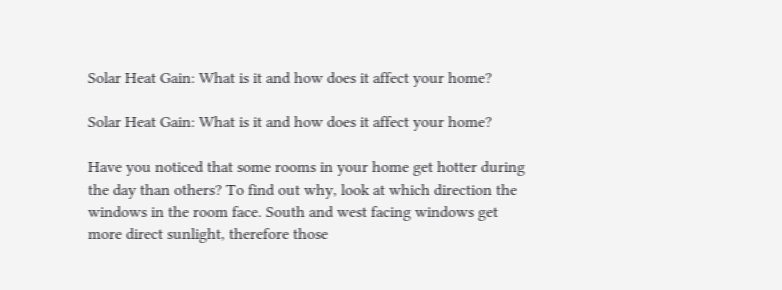Solar Heat Gain: What is it and how does it affect your home?

Solar Heat Gain: What is it and how does it affect your home?

Have you noticed that some rooms in your home get hotter during the day than others? To find out why, look at which direction the windows in the room face. South and west facing windows get more direct sunlight, therefore those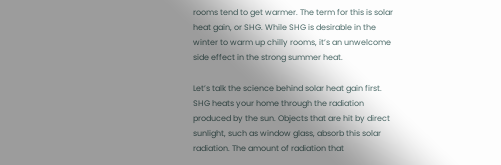rooms tend to get warmer. The term for this is solar heat gain, or SHG. While SHG is desirable in the winter to warm up chilly rooms, it’s an unwelcome side effect in the strong summer heat.

Let’s talk the science behind solar heat gain first. SHG heats your home through the radiation produced by the sun. Objects that are hit by direct sunlight, such as window glass, absorb this solar radiation. The amount of radiation that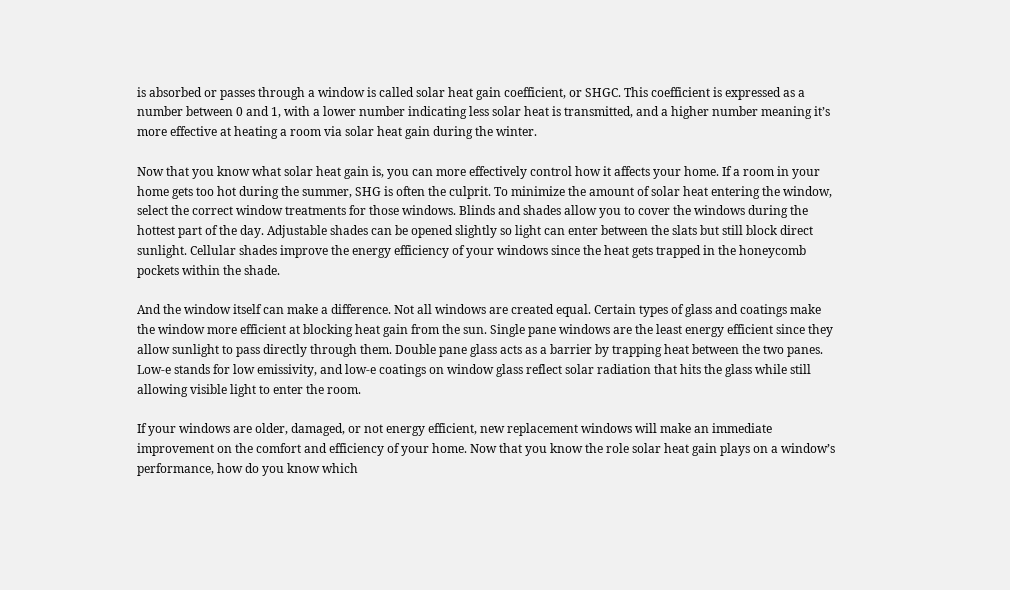is absorbed or passes through a window is called solar heat gain coefficient, or SHGC. This coefficient is expressed as a number between 0 and 1, with a lower number indicating less solar heat is transmitted, and a higher number meaning it’s more effective at heating a room via solar heat gain during the winter.

Now that you know what solar heat gain is, you can more effectively control how it affects your home. If a room in your home gets too hot during the summer, SHG is often the culprit. To minimize the amount of solar heat entering the window, select the correct window treatments for those windows. Blinds and shades allow you to cover the windows during the hottest part of the day. Adjustable shades can be opened slightly so light can enter between the slats but still block direct sunlight. Cellular shades improve the energy efficiency of your windows since the heat gets trapped in the honeycomb pockets within the shade.

And the window itself can make a difference. Not all windows are created equal. Certain types of glass and coatings make the window more efficient at blocking heat gain from the sun. Single pane windows are the least energy efficient since they allow sunlight to pass directly through them. Double pane glass acts as a barrier by trapping heat between the two panes. Low-e stands for low emissivity, and low-e coatings on window glass reflect solar radiation that hits the glass while still allowing visible light to enter the room.

If your windows are older, damaged, or not energy efficient, new replacement windows will make an immediate improvement on the comfort and efficiency of your home. Now that you know the role solar heat gain plays on a window’s performance, how do you know which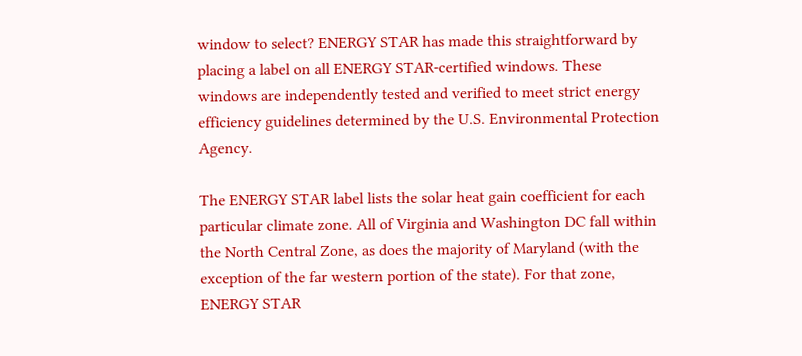window to select? ENERGY STAR has made this straightforward by placing a label on all ENERGY STAR-certified windows. These windows are independently tested and verified to meet strict energy efficiency guidelines determined by the U.S. Environmental Protection Agency.

The ENERGY STAR label lists the solar heat gain coefficient for each particular climate zone. All of Virginia and Washington DC fall within the North Central Zone, as does the majority of Maryland (with the exception of the far western portion of the state). For that zone, ENERGY STAR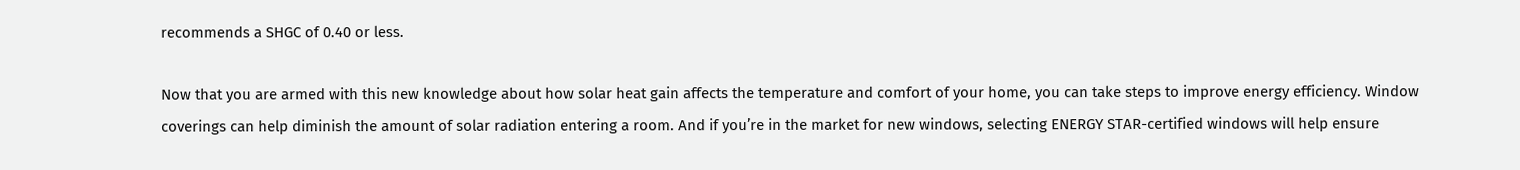recommends a SHGC of 0.40 or less.

Now that you are armed with this new knowledge about how solar heat gain affects the temperature and comfort of your home, you can take steps to improve energy efficiency. Window coverings can help diminish the amount of solar radiation entering a room. And if you’re in the market for new windows, selecting ENERGY STAR-certified windows will help ensure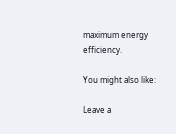maximum energy efficiency.

You might also like:

Leave a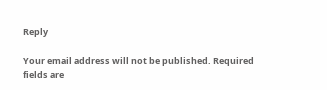Reply

Your email address will not be published. Required fields are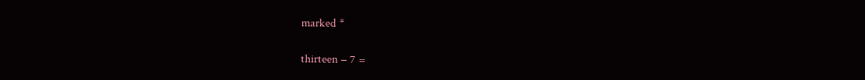marked *

thirteen − 7 =